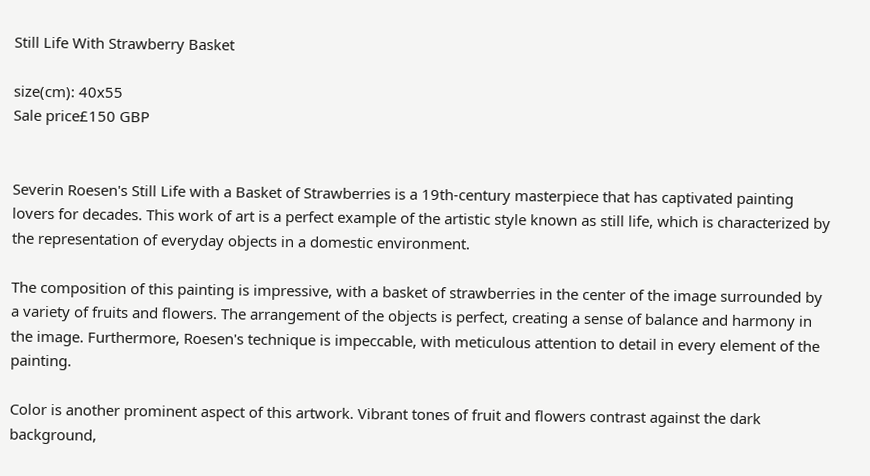Still Life With Strawberry Basket

size(cm): 40x55
Sale price£150 GBP


Severin Roesen's Still Life with a Basket of Strawberries is a 19th-century masterpiece that has captivated painting lovers for decades. This work of art is a perfect example of the artistic style known as still life, which is characterized by the representation of everyday objects in a domestic environment.

The composition of this painting is impressive, with a basket of strawberries in the center of the image surrounded by a variety of fruits and flowers. The arrangement of the objects is perfect, creating a sense of balance and harmony in the image. Furthermore, Roesen's technique is impeccable, with meticulous attention to detail in every element of the painting.

Color is another prominent aspect of this artwork. Vibrant tones of fruit and flowers contrast against the dark background,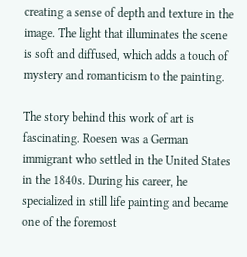creating a sense of depth and texture in the image. The light that illuminates the scene is soft and diffused, which adds a touch of mystery and romanticism to the painting.

The story behind this work of art is fascinating. Roesen was a German immigrant who settled in the United States in the 1840s. During his career, he specialized in still life painting and became one of the foremost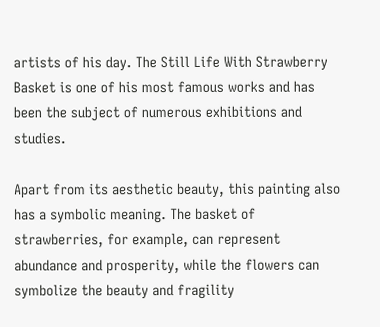artists of his day. The Still Life With Strawberry Basket is one of his most famous works and has been the subject of numerous exhibitions and studies.

Apart from its aesthetic beauty, this painting also has a symbolic meaning. The basket of strawberries, for example, can represent abundance and prosperity, while the flowers can symbolize the beauty and fragility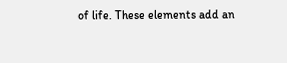of life. These elements add an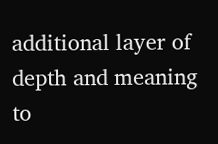additional layer of depth and meaning to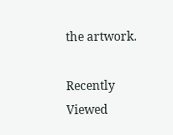the artwork.

Recently Viewed